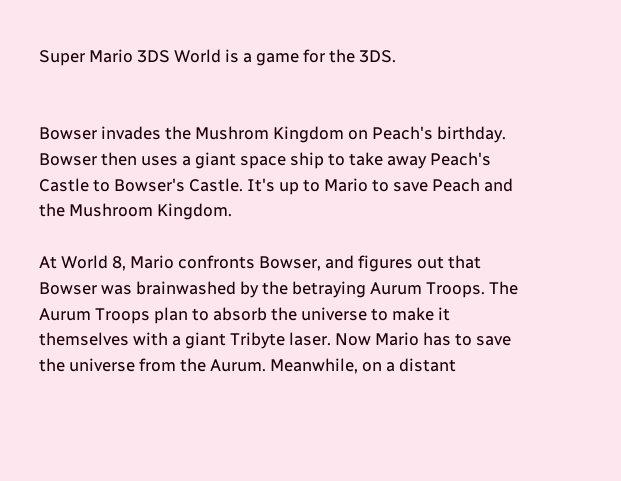Super Mario 3DS World is a game for the 3DS.


Bowser invades the Mushrom Kingdom on Peach's birthday. Bowser then uses a giant space ship to take away Peach's Castle to Bowser's Castle. It's up to Mario to save Peach and the Mushroom Kingdom.

At World 8, Mario confronts Bowser, and figures out that Bowser was brainwashed by the betraying Aurum Troops. The Aurum Troops plan to absorb the universe to make it themselves with a giant Tribyte laser. Now Mario has to save the universe from the Aurum. Meanwhile, on a distant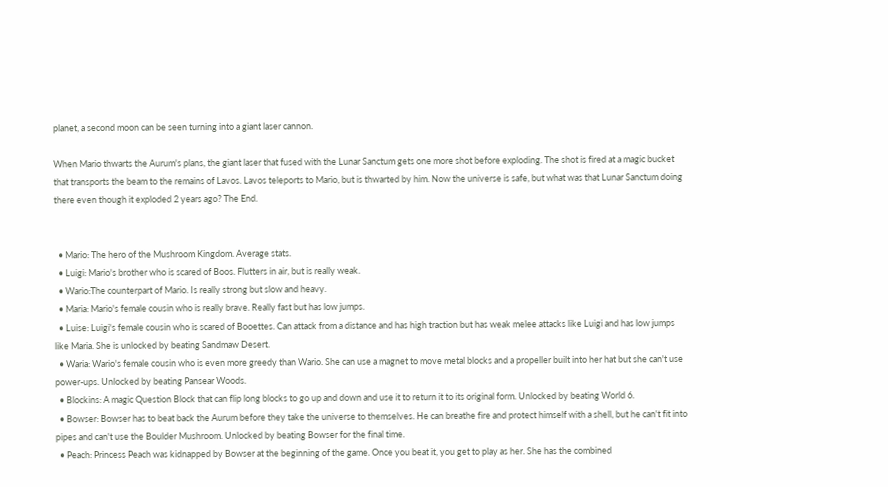planet, a second moon can be seen turning into a giant laser cannon.

When Mario thwarts the Aurum's plans, the giant laser that fused with the Lunar Sanctum gets one more shot before exploding. The shot is fired at a magic bucket that transports the beam to the remains of Lavos. Lavos teleports to Mario, but is thwarted by him. Now the universe is safe, but what was that Lunar Sanctum doing there even though it exploded 2 years ago? The End.


  • Mario: The hero of the Mushroom Kingdom. Average stats.
  • Luigi: Mario's brother who is scared of Boos. Flutters in air, but is really weak.
  • Wario:The counterpart of Mario. Is really strong but slow and heavy.
  • Maria: Mario's female cousin who is really brave. Really fast but has low jumps.
  • Luise: Luigi's female cousin who is scared of Booettes. Can attack from a distance and has high traction but has weak melee attacks like Luigi and has low jumps like Maria. She is unlocked by beating Sandmaw Desert.
  • Waria: Wario's female cousin who is even more greedy than Wario. She can use a magnet to move metal blocks and a propeller built into her hat but she can't use power-ups. Unlocked by beating Pansear Woods.
  • Blockins: A magic Question Block that can flip long blocks to go up and down and use it to return it to its original form. Unlocked by beating World 6.
  • Bowser: Bowser has to beat back the Aurum before they take the universe to themselves. He can breathe fire and protect himself with a shell, but he can't fit into pipes and can't use the Boulder Mushroom. Unlocked by beating Bowser for the final time.
  • Peach: Princess Peach was kidnapped by Bowser at the beginning of the game. Once you beat it, you get to play as her. She has the combined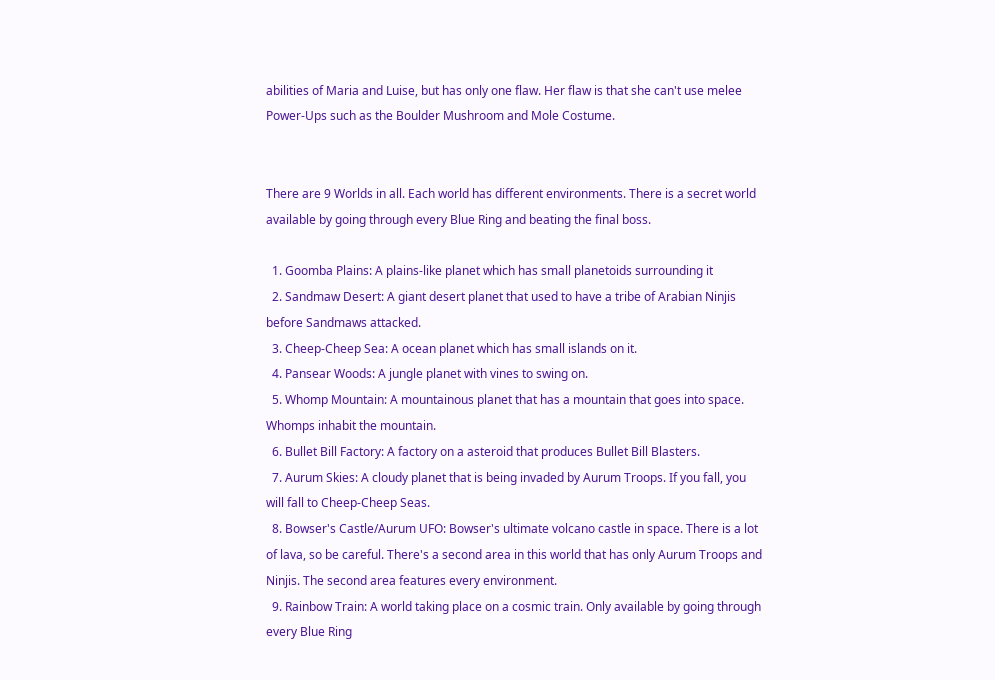abilities of Maria and Luise, but has only one flaw. Her flaw is that she can't use melee Power-Ups such as the Boulder Mushroom and Mole Costume.


There are 9 Worlds in all. Each world has different environments. There is a secret world available by going through every Blue Ring and beating the final boss.

  1. Goomba Plains: A plains-like planet which has small planetoids surrounding it
  2. Sandmaw Desert: A giant desert planet that used to have a tribe of Arabian Ninjis before Sandmaws attacked.
  3. Cheep-Cheep Sea: A ocean planet which has small islands on it.
  4. Pansear Woods: A jungle planet with vines to swing on.
  5. Whomp Mountain: A mountainous planet that has a mountain that goes into space. Whomps inhabit the mountain.
  6. Bullet Bill Factory: A factory on a asteroid that produces Bullet Bill Blasters.
  7. Aurum Skies: A cloudy planet that is being invaded by Aurum Troops. If you fall, you will fall to Cheep-Cheep Seas.
  8. Bowser's Castle/Aurum UFO: Bowser's ultimate volcano castle in space. There is a lot of lava, so be careful. There's a second area in this world that has only Aurum Troops and Ninjis. The second area features every environment.
  9. Rainbow Train: A world taking place on a cosmic train. Only available by going through every Blue Ring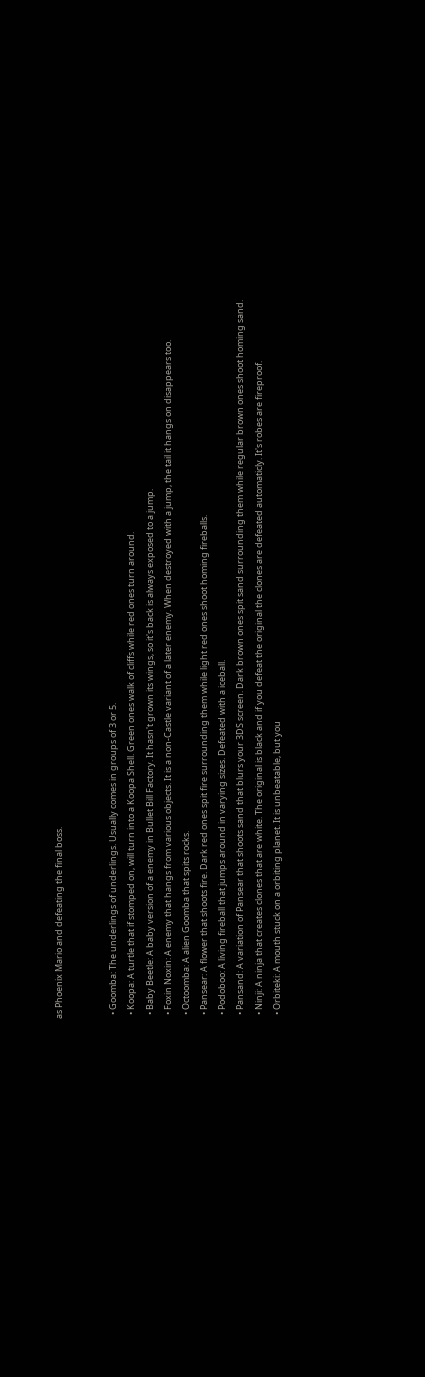as Phoenix Mario and defeating the final boss.


  • Goomba: The underlings of underlings. Usually comes in groups of 3 or 5.
  • Koopa: A turtle that if stomped on, will turn into a Koopa Shell. Green ones walk of cliffs while red ones turn around.
  • Baby Beetle: A baby version of a enemy in Bullet Bill Factory. It hasn't grown its wings, so it's back is always exposed to a jump.
  • Foxin Noxin: A enemy that hangs from various objects. It is a non-Castle variant of a later enemy. When destroyed with a jump, the tail it hangs on disappears too.
  • Octoomba: A alien Goomba that spits rocks.
  • Pansear: A flower that shoots fire. Dark red ones spit fire surrounding them while light red ones shoot homing fireballs.
  • Podoboo: A living fireball that jumps around in varying sizes. Defeated with a iceball.
  • Pansand: A variation of Pansear that shoots sand that blurs your 3DS screen. Dark brown ones spit sand surrounding them while regular brown ones shoot homing sand.
  • Ninji: A ninja that creates clones that are white. The original is black and if you defeat the original the clones are defeated automaticly. It's robes are fireproof.
  • Orbiteki: A mouth stuck on a orbiting planet. It is unbeatable, but you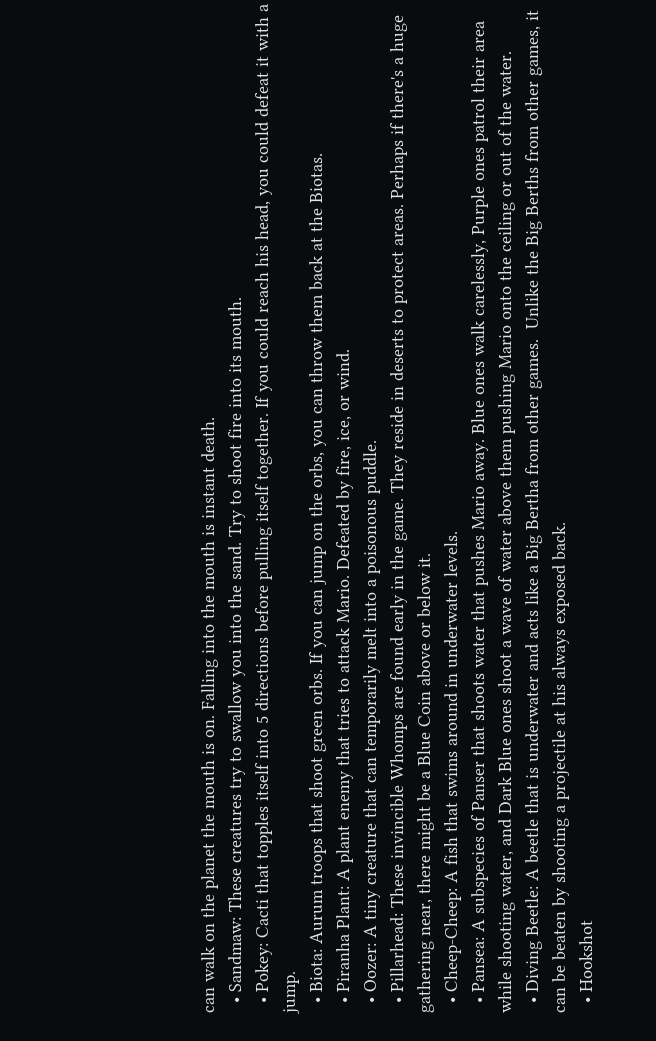can walk on the planet the mouth is on. Falling into the mouth is instant death.
  • Sandmaw: These creatures try to swallow you into the sand. Try to shoot fire into its mouth.
  • Pokey: Cacti that topples itself into 5 directions before pulling itself together. If you could reach his head, you could defeat it with a jump.
  • Biota: Aurum troops that shoot green orbs. If you can jump on the orbs, you can throw them back at the Biotas.
  • Piranha Plant: A plant enemy that tries to attack Mario. Defeated by fire, ice, or wind.
  • Oozer: A tiny creature that can temporarily melt into a poisonous puddle.
  • Pillarhead: These invincible Whomps are found early in the game. They reside in deserts to protect areas. Perhaps if there's a huge gathering near, there might be a Blue Coin above or below it.
  • Cheep-Cheep: A fish that swims around in underwater levels.
  • Pansea: A subspecies of Panser that shoots water that pushes Mario away. Blue ones walk carelessly, Purple ones patrol their area while shooting water, and Dark Blue ones shoot a wave of water above them pushing Mario onto the ceiling or out of the water.
  • Diving Beetle: A beetle that is underwater and acts like a Big Bertha from other games.  Unlike the Big Berths from other games, it can be beaten by shooting a projectile at his always exposed back.
  • Hookshot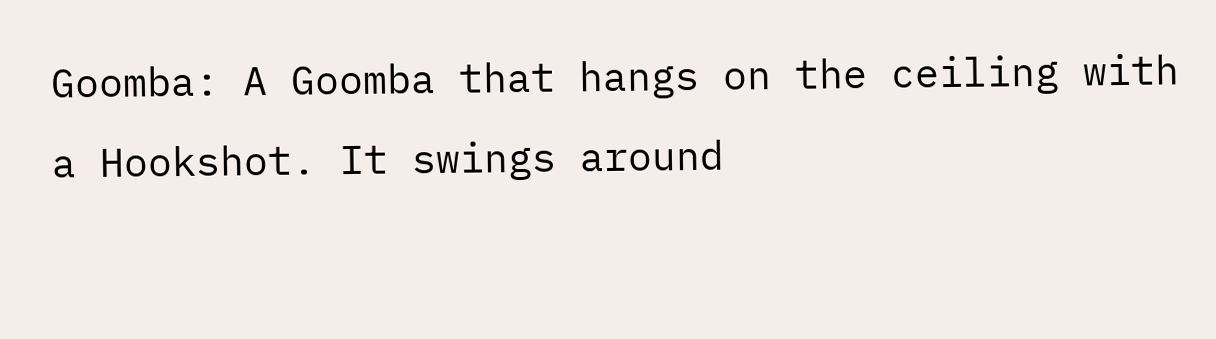Goomba: A Goomba that hangs on the ceiling with a Hookshot. It swings around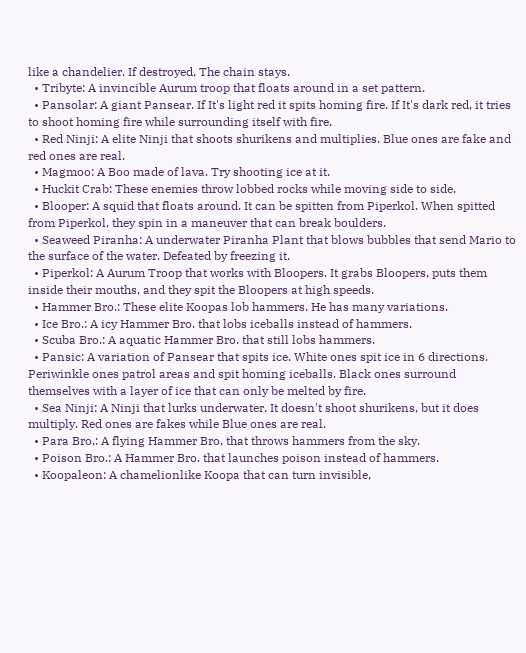like a chandelier. If destroyed, The chain stays.
  • Tribyte: A invincible Aurum troop that floats around in a set pattern.
  • Pansolar: A giant Pansear. If It's light red it spits homing fire. If It's dark red, it tries to shoot homing fire while surrounding itself with fire.
  • Red Ninji: A elite Ninji that shoots shurikens and multiplies. Blue ones are fake and red ones are real.
  • Magmoo: A Boo made of lava. Try shooting ice at it.
  • Huckit Crab: These enemies throw lobbed rocks while moving side to side.
  • Blooper: A squid that floats around. It can be spitten from Piperkol. When spitted from Piperkol, they spin in a maneuver that can break boulders.
  • Seaweed Piranha: A underwater Piranha Plant that blows bubbles that send Mario to the surface of the water. Defeated by freezing it.
  • Piperkol: A Aurum Troop that works with Bloopers. It grabs Bloopers, puts them inside their mouths, and they spit the Bloopers at high speeds.
  • Hammer Bro.: These elite Koopas lob hammers. He has many variations.
  • Ice Bro.: A icy Hammer Bro. that lobs iceballs instead of hammers.
  • Scuba Bro.: A aquatic Hammer Bro. that still lobs hammers.
  • Pansic: A variation of Pansear that spits ice. White ones spit ice in 6 directions. Periwinkle ones patrol areas and spit homing iceballs. Black ones surround themselves with a layer of ice that can only be melted by fire.
  • Sea Ninji: A Ninji that lurks underwater. It doesn't shoot shurikens, but it does multiply. Red ones are fakes while Blue ones are real.
  • Para Bro.: A flying Hammer Bro. that throws hammers from the sky.
  • Poison Bro.: A Hammer Bro. that launches poison instead of hammers.
  • Koopaleon: A chamelionlike Koopa that can turn invisible,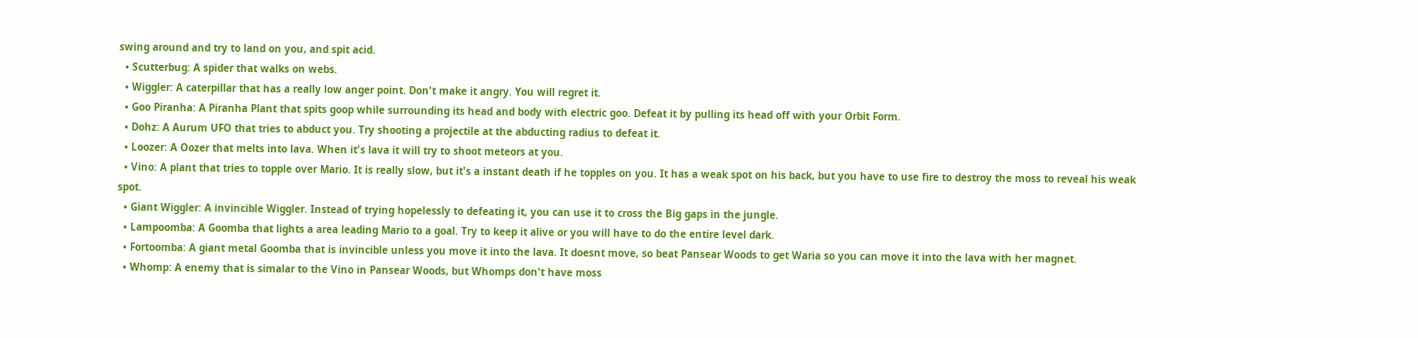swing around and try to land on you, and spit acid.
  • Scutterbug: A spider that walks on webs.
  • Wiggler: A caterpillar that has a really low anger point. Don't make it angry. You will regret it.
  • Goo Piranha: A Piranha Plant that spits goop while surrounding its head and body with electric goo. Defeat it by pulling its head off with your Orbit Form.
  • Dohz: A Aurum UFO that tries to abduct you. Try shooting a projectile at the abducting radius to defeat it.
  • Loozer: A Oozer that melts into lava. When it's lava it will try to shoot meteors at you.
  • Vino: A plant that tries to topple over Mario. It is really slow, but it's a instant death if he topples on you. It has a weak spot on his back, but you have to use fire to destroy the moss to reveal his weak spot.
  • Giant Wiggler: A invincible Wiggler. Instead of trying hopelessly to defeating it, you can use it to cross the Big gaps in the jungle.
  • Lampoomba: A Goomba that lights a area leading Mario to a goal. Try to keep it alive or you will have to do the entire level dark.
  • Fortoomba: A giant metal Goomba that is invincible unless you move it into the lava. It doesnt move, so beat Pansear Woods to get Waria so you can move it into the lava with her magnet.
  • Whomp: A enemy that is simalar to the Vino in Pansear Woods, but Whomps don't have moss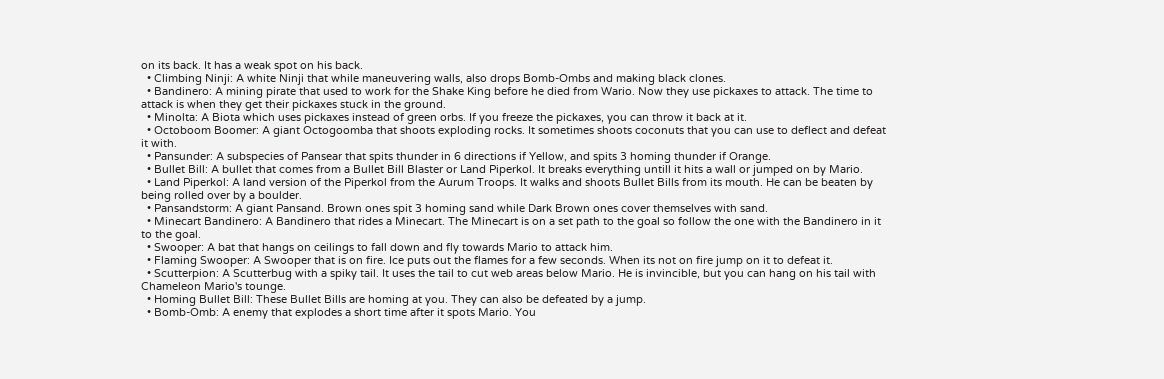on its back. It has a weak spot on his back.
  • Climbing Ninji: A white Ninji that while maneuvering walls, also drops Bomb-Ombs and making black clones.
  • Bandinero: A mining pirate that used to work for the Shake King before he died from Wario. Now they use pickaxes to attack. The time to attack is when they get their pickaxes stuck in the ground.
  • Minolta: A Biota which uses pickaxes instead of green orbs. If you freeze the pickaxes, you can throw it back at it.
  • Octoboom Boomer: A giant Octogoomba that shoots exploding rocks. It sometimes shoots coconuts that you can use to deflect and defeat it with.
  • Pansunder: A subspecies of Pansear that spits thunder in 6 directions if Yellow, and spits 3 homing thunder if Orange.
  • Bullet Bill: A bullet that comes from a Bullet Bill Blaster or Land Piperkol. It breaks everything untill it hits a wall or jumped on by Mario.
  • Land Piperkol: A land version of the Piperkol from the Aurum Troops. It walks and shoots Bullet Bills from its mouth. He can be beaten by being rolled over by a boulder.
  • Pansandstorm: A giant Pansand. Brown ones spit 3 homing sand while Dark Brown ones cover themselves with sand.
  • Minecart Bandinero: A Bandinero that rides a Minecart. The Minecart is on a set path to the goal so follow the one with the Bandinero in it to the goal.
  • Swooper: A bat that hangs on ceilings to fall down and fly towards Mario to attack him.
  • Flaming Swooper: A Swooper that is on fire. Ice puts out the flames for a few seconds. When its not on fire jump on it to defeat it.
  • Scutterpion: A Scutterbug with a spiky tail. It uses the tail to cut web areas below Mario. He is invincible, but you can hang on his tail with Chameleon Mario's tounge.
  • Homing Bullet Bill: These Bullet Bills are homing at you. They can also be defeated by a jump.
  • Bomb-Omb: A enemy that explodes a short time after it spots Mario. You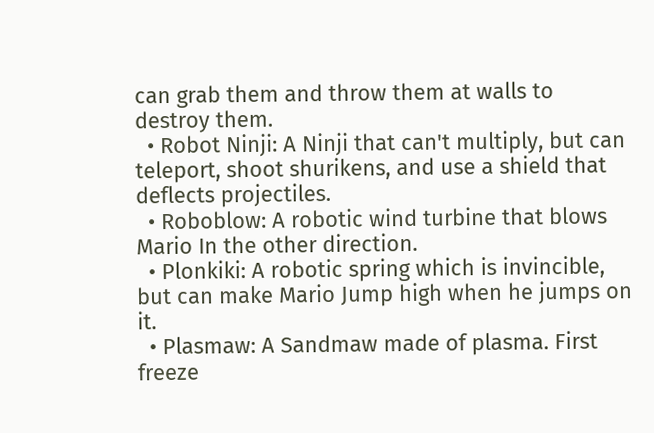can grab them and throw them at walls to destroy them.
  • Robot Ninji: A Ninji that can't multiply, but can teleport, shoot shurikens, and use a shield that deflects projectiles.
  • Roboblow: A robotic wind turbine that blows Mario In the other direction.
  • Plonkiki: A robotic spring which is invincible, but can make Mario Jump high when he jumps on it.
  • Plasmaw: A Sandmaw made of plasma. First freeze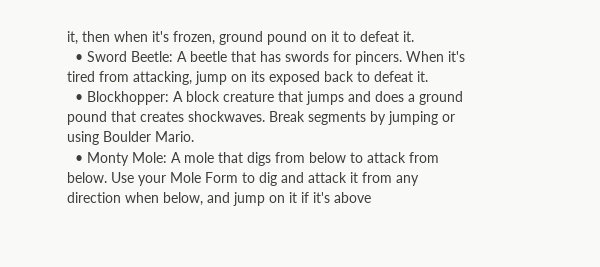it, then when it's frozen, ground pound on it to defeat it.
  • Sword Beetle: A beetle that has swords for pincers. When it's tired from attacking, jump on its exposed back to defeat it.
  • Blockhopper: A block creature that jumps and does a ground pound that creates shockwaves. Break segments by jumping or using Boulder Mario.
  • Monty Mole: A mole that digs from below to attack from below. Use your Mole Form to dig and attack it from any direction when below, and jump on it if it's above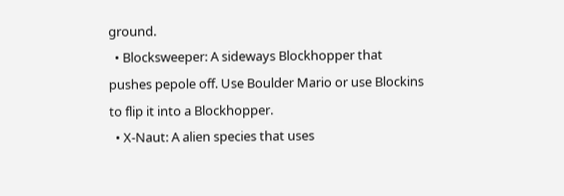ground.
  • Blocksweeper: A sideways Blockhopper that pushes pepole off. Use Boulder Mario or use Blockins to flip it into a Blockhopper.
  • X-Naut: A alien species that uses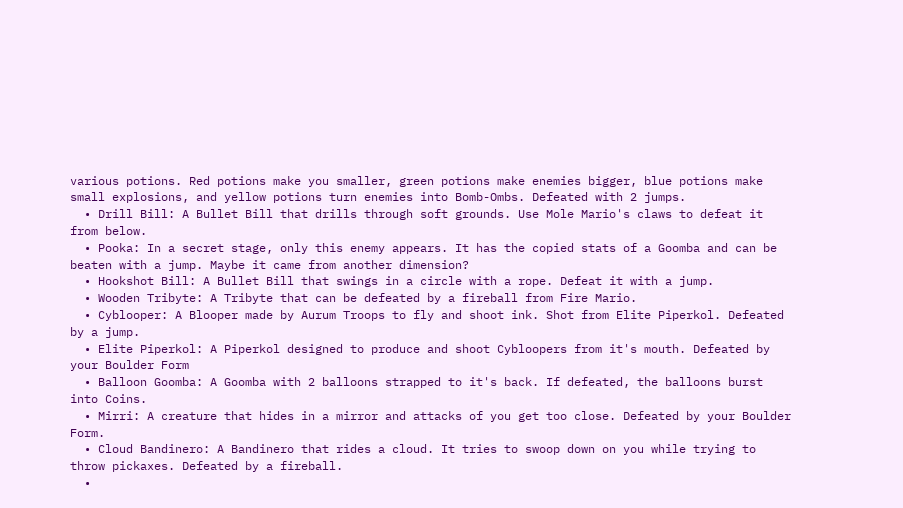various potions. Red potions make you smaller, green potions make enemies bigger, blue potions make small explosions, and yellow potions turn enemies into Bomb-Ombs. Defeated with 2 jumps.
  • Drill Bill: A Bullet Bill that drills through soft grounds. Use Mole Mario's claws to defeat it from below.
  • Pooka: In a secret stage, only this enemy appears. It has the copied stats of a Goomba and can be beaten with a jump. Maybe it came from another dimension?
  • Hookshot Bill: A Bullet Bill that swings in a circle with a rope. Defeat it with a jump.
  • Wooden Tribyte: A Tribyte that can be defeated by a fireball from Fire Mario.
  • Cyblooper: A Blooper made by Aurum Troops to fly and shoot ink. Shot from Elite Piperkol. Defeated by a jump.
  • Elite Piperkol: A Piperkol designed to produce and shoot Cybloopers from it's mouth. Defeated by your Boulder Form
  • Balloon Goomba: A Goomba with 2 balloons strapped to it's back. If defeated, the balloons burst into Coins.
  • Mirri: A creature that hides in a mirror and attacks of you get too close. Defeated by your Boulder Form.
  • Cloud Bandinero: A Bandinero that rides a cloud. It tries to swoop down on you while trying to throw pickaxes. Defeated by a fireball.
  •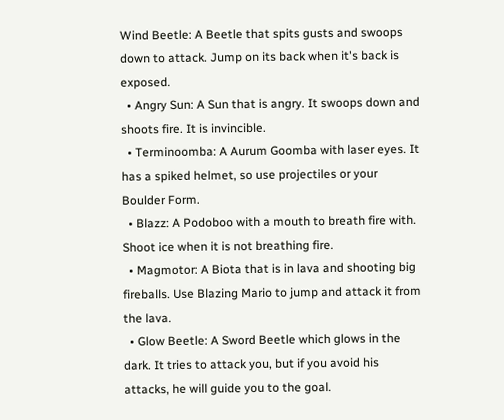Wind Beetle: A Beetle that spits gusts and swoops down to attack. Jump on its back when it's back is exposed.
  • Angry Sun: A Sun that is angry. It swoops down and shoots fire. It is invincible.
  • Terminoomba: A Aurum Goomba with laser eyes. It has a spiked helmet, so use projectiles or your Boulder Form.
  • Blazz: A Podoboo with a mouth to breath fire with. Shoot ice when it is not breathing fire.
  • Magmotor: A Biota that is in lava and shooting big fireballs. Use Blazing Mario to jump and attack it from the lava.
  • Glow Beetle: A Sword Beetle which glows in the dark. It tries to attack you, but if you avoid his attacks, he will guide you to the goal.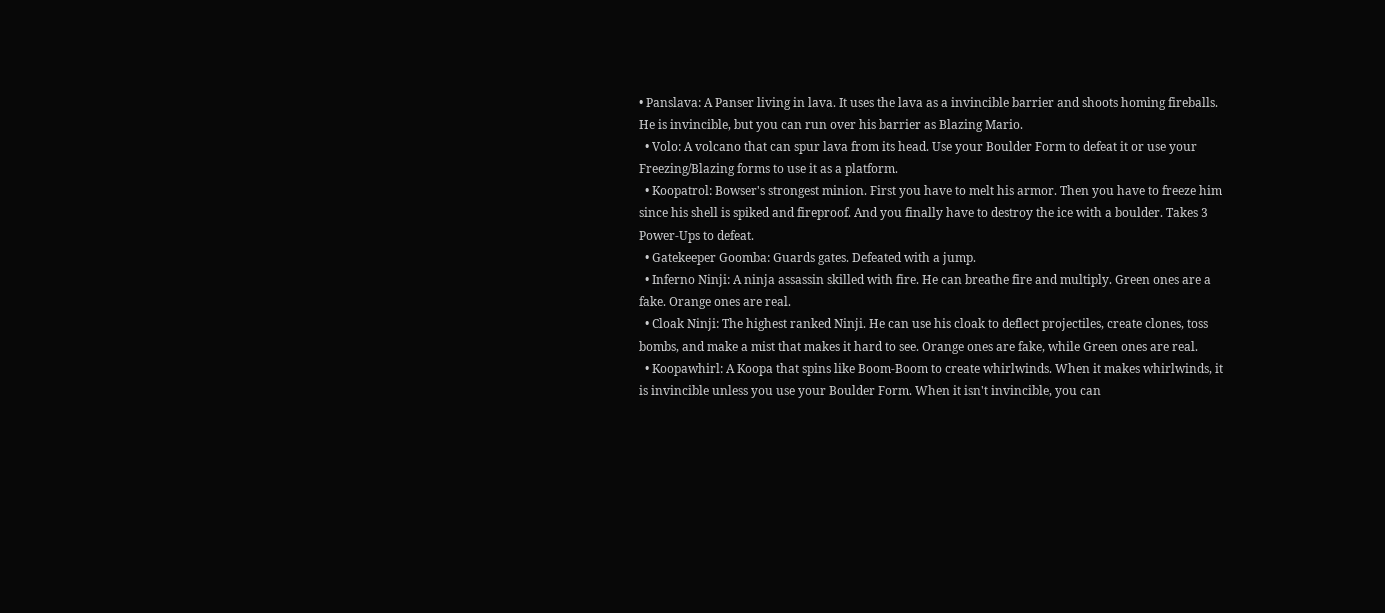• Panslava: A Panser living in lava. It uses the lava as a invincible barrier and shoots homing fireballs. He is invincible, but you can run over his barrier as Blazing Mario.
  • Volo: A volcano that can spur lava from its head. Use your Boulder Form to defeat it or use your Freezing/Blazing forms to use it as a platform.
  • Koopatrol: Bowser's strongest minion. First you have to melt his armor. Then you have to freeze him since his shell is spiked and fireproof. And you finally have to destroy the ice with a boulder. Takes 3 Power-Ups to defeat.
  • Gatekeeper Goomba: Guards gates. Defeated with a jump.
  • Inferno Ninji: A ninja assassin skilled with fire. He can breathe fire and multiply. Green ones are a fake. Orange ones are real.
  • Cloak Ninji: The highest ranked Ninji. He can use his cloak to deflect projectiles, create clones, toss bombs, and make a mist that makes it hard to see. Orange ones are fake, while Green ones are real.
  • Koopawhirl: A Koopa that spins like Boom-Boom to create whirlwinds. When it makes whirlwinds, it is invincible unless you use your Boulder Form. When it isn't invincible, you can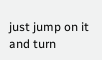just jump on it and turn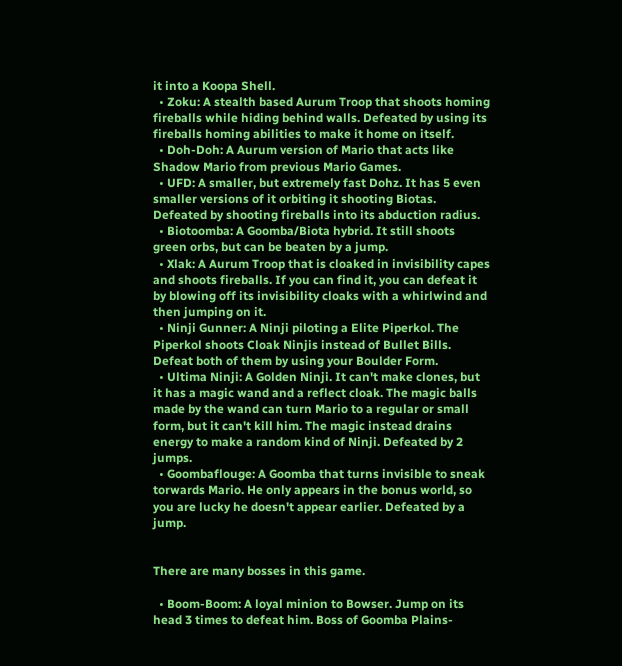it into a Koopa Shell.
  • Zoku: A stealth based Aurum Troop that shoots homing fireballs while hiding behind walls. Defeated by using its fireballs homing abilities to make it home on itself.
  • Doh-Doh: A Aurum version of Mario that acts like Shadow Mario from previous Mario Games.
  • UFD: A smaller, but extremely fast Dohz. It has 5 even smaller versions of it orbiting it shooting Biotas. Defeated by shooting fireballs into its abduction radius.
  • Biotoomba: A Goomba/Biota hybrid. It still shoots green orbs, but can be beaten by a jump.
  • Xlak: A Aurum Troop that is cloaked in invisibility capes and shoots fireballs. If you can find it, you can defeat it by blowing off its invisibility cloaks with a whirlwind and then jumping on it.
  • Ninji Gunner: A Ninji piloting a Elite Piperkol. The Piperkol shoots Cloak Ninjis instead of Bullet Bills. Defeat both of them by using your Boulder Form.
  • Ultima Ninji: A Golden Ninji. It can't make clones, but it has a magic wand and a reflect cloak. The magic balls made by the wand can turn Mario to a regular or small form, but it can't kill him. The magic instead drains energy to make a random kind of Ninji. Defeated by 2 jumps.
  • Goombaflouge: A Goomba that turns invisible to sneak torwards Mario. He only appears in the bonus world, so you are lucky he doesn't appear earlier. Defeated by a jump.


There are many bosses in this game.

  • Boom-Boom: A loyal minion to Bowser. Jump on its head 3 times to defeat him. Boss of Goomba Plains-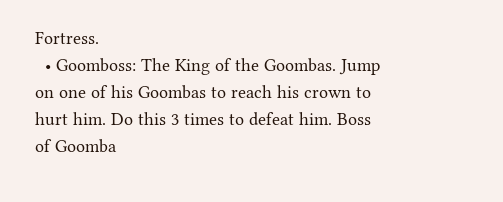Fortress.
  • Goomboss: The King of the Goombas. Jump on one of his Goombas to reach his crown to hurt him. Do this 3 times to defeat him. Boss of Goomba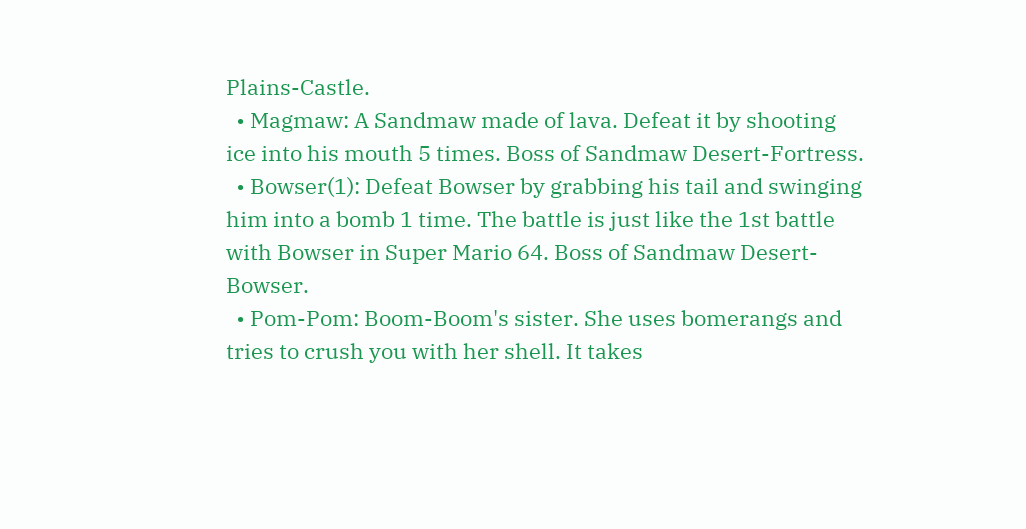Plains-Castle.
  • Magmaw: A Sandmaw made of lava. Defeat it by shooting ice into his mouth 5 times. Boss of Sandmaw Desert-Fortress.
  • Bowser(1): Defeat Bowser by grabbing his tail and swinging him into a bomb 1 time. The battle is just like the 1st battle with Bowser in Super Mario 64. Boss of Sandmaw Desert-Bowser.
  • Pom-Pom: Boom-Boom's sister. She uses bomerangs and tries to crush you with her shell. It takes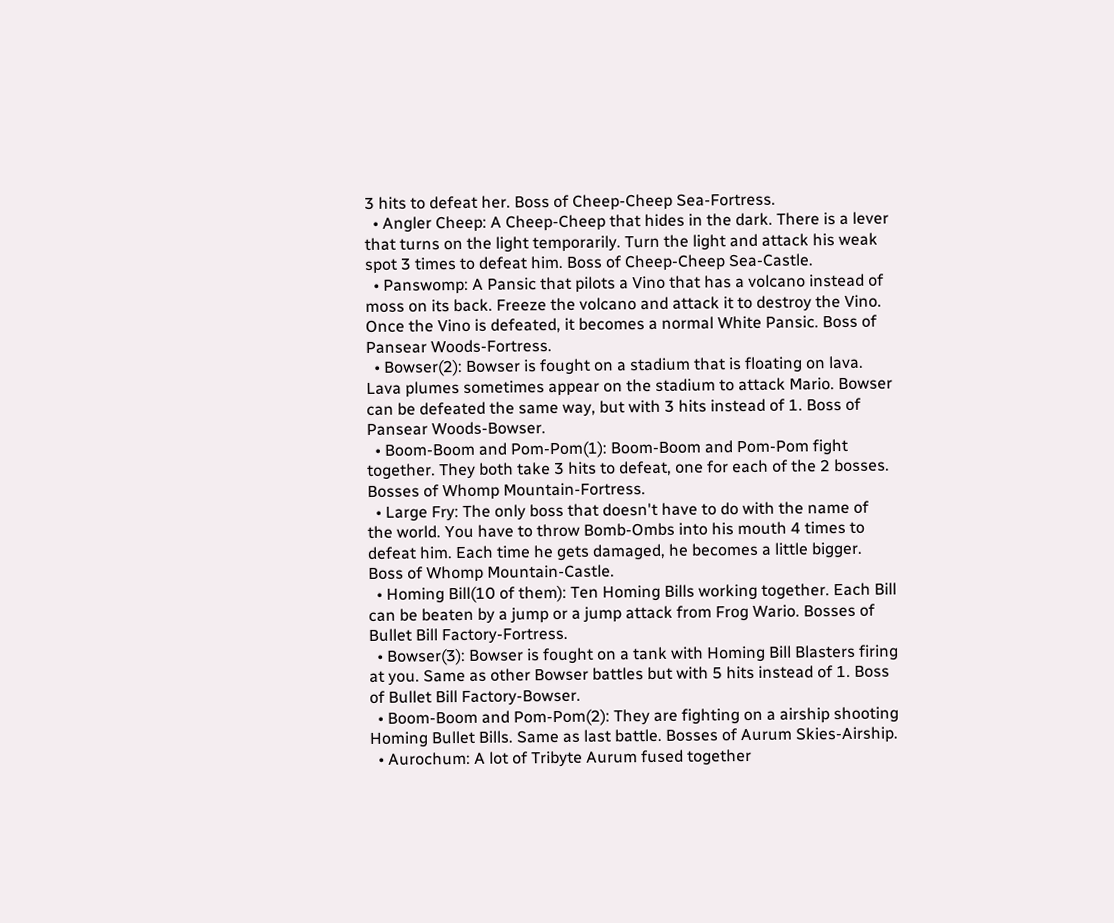3 hits to defeat her. Boss of Cheep-Cheep Sea-Fortress.
  • Angler Cheep: A Cheep-Cheep that hides in the dark. There is a lever that turns on the light temporarily. Turn the light and attack his weak spot 3 times to defeat him. Boss of Cheep-Cheep Sea-Castle.
  • Panswomp: A Pansic that pilots a Vino that has a volcano instead of moss on its back. Freeze the volcano and attack it to destroy the Vino. Once the Vino is defeated, it becomes a normal White Pansic. Boss of Pansear Woods-Fortress.
  • Bowser(2): Bowser is fought on a stadium that is floating on lava. Lava plumes sometimes appear on the stadium to attack Mario. Bowser can be defeated the same way, but with 3 hits instead of 1. Boss of Pansear Woods-Bowser.
  • Boom-Boom and Pom-Pom(1): Boom-Boom and Pom-Pom fight together. They both take 3 hits to defeat, one for each of the 2 bosses. Bosses of Whomp Mountain-Fortress.
  • Large Fry: The only boss that doesn't have to do with the name of the world. You have to throw Bomb-Ombs into his mouth 4 times to defeat him. Each time he gets damaged, he becomes a little bigger. Boss of Whomp Mountain-Castle.
  • Homing Bill(10 of them): Ten Homing Bills working together. Each Bill can be beaten by a jump or a jump attack from Frog Wario. Bosses of Bullet Bill Factory-Fortress.
  • Bowser(3): Bowser is fought on a tank with Homing Bill Blasters firing at you. Same as other Bowser battles but with 5 hits instead of 1. Boss of Bullet Bill Factory-Bowser.
  • Boom-Boom and Pom-Pom(2): They are fighting on a airship shooting Homing Bullet Bills. Same as last battle. Bosses of Aurum Skies-Airship.
  • Aurochum: A lot of Tribyte Aurum fused together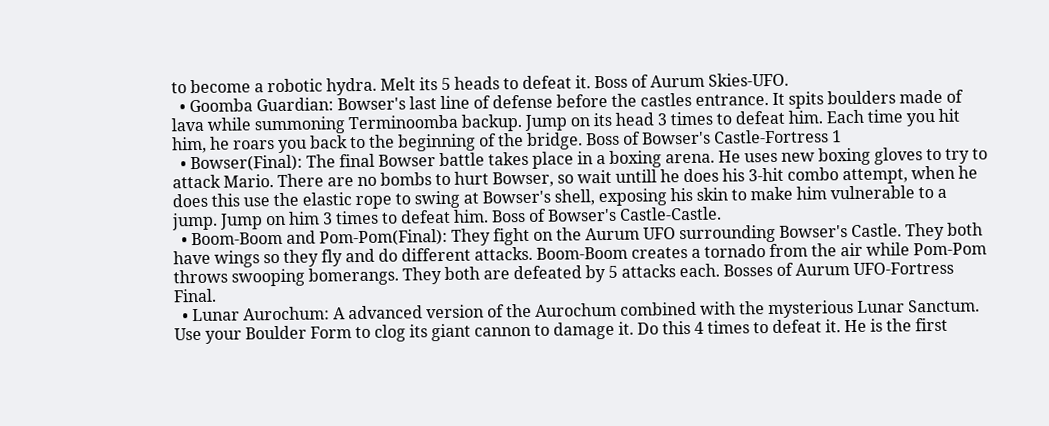to become a robotic hydra. Melt its 5 heads to defeat it. Boss of Aurum Skies-UFO.
  • Goomba Guardian: Bowser's last line of defense before the castles entrance. It spits boulders made of lava while summoning Terminoomba backup. Jump on its head 3 times to defeat him. Each time you hit him, he roars you back to the beginning of the bridge. Boss of Bowser's Castle-Fortress 1
  • Bowser(Final): The final Bowser battle takes place in a boxing arena. He uses new boxing gloves to try to attack Mario. There are no bombs to hurt Bowser, so wait untill he does his 3-hit combo attempt, when he does this use the elastic rope to swing at Bowser's shell, exposing his skin to make him vulnerable to a jump. Jump on him 3 times to defeat him. Boss of Bowser's Castle-Castle.
  • Boom-Boom and Pom-Pom(Final): They fight on the Aurum UFO surrounding Bowser's Castle. They both have wings so they fly and do different attacks. Boom-Boom creates a tornado from the air while Pom-Pom throws swooping bomerangs. They both are defeated by 5 attacks each. Bosses of Aurum UFO-Fortress Final.
  • Lunar Aurochum: A advanced version of the Aurochum combined with the mysterious Lunar Sanctum. Use your Boulder Form to clog its giant cannon to damage it. Do this 4 times to defeat it. He is the first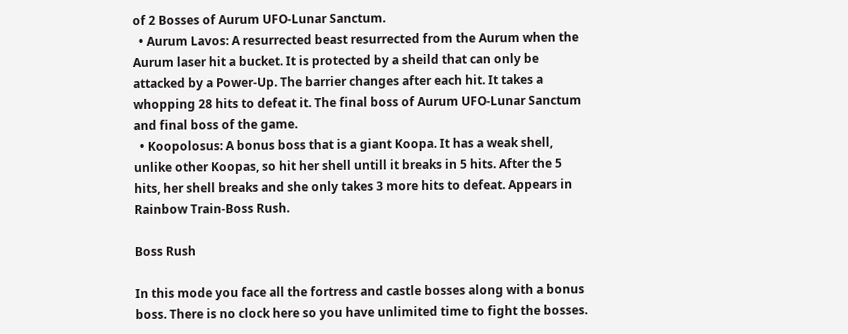of 2 Bosses of Aurum UFO-Lunar Sanctum.
  • Aurum Lavos: A resurrected beast resurrected from the Aurum when the Aurum laser hit a bucket. It is protected by a sheild that can only be attacked by a Power-Up. The barrier changes after each hit. It takes a whopping 28 hits to defeat it. The final boss of Aurum UFO-Lunar Sanctum and final boss of the game.
  • Koopolosus: A bonus boss that is a giant Koopa. It has a weak shell, unlike other Koopas, so hit her shell untill it breaks in 5 hits. After the 5 hits, her shell breaks and she only takes 3 more hits to defeat. Appears in Rainbow Train-Boss Rush.

Boss Rush

In this mode you face all the fortress and castle bosses along with a bonus boss. There is no clock here so you have unlimited time to fight the bosses.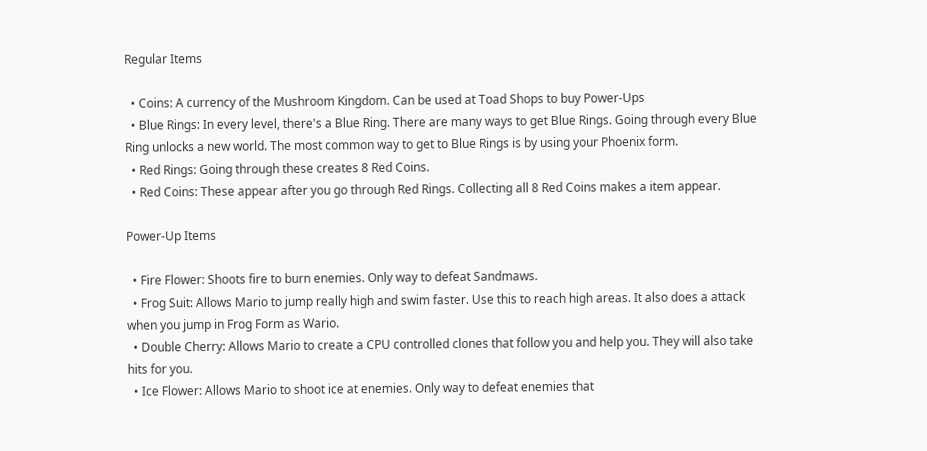Regular Items

  • Coins: A currency of the Mushroom Kingdom. Can be used at Toad Shops to buy Power-Ups
  • Blue Rings: In every level, there's a Blue Ring. There are many ways to get Blue Rings. Going through every Blue Ring unlocks a new world. The most common way to get to Blue Rings is by using your Phoenix form.
  • Red Rings: Going through these creates 8 Red Coins.
  • Red Coins: These appear after you go through Red Rings. Collecting all 8 Red Coins makes a item appear.

Power-Up Items

  • Fire Flower: Shoots fire to burn enemies. Only way to defeat Sandmaws.
  • Frog Suit: Allows Mario to jump really high and swim faster. Use this to reach high areas. It also does a attack when you jump in Frog Form as Wario.
  • Double Cherry: Allows Mario to create a CPU controlled clones that follow you and help you. They will also take hits for you.
  • Ice Flower: Allows Mario to shoot ice at enemies. Only way to defeat enemies that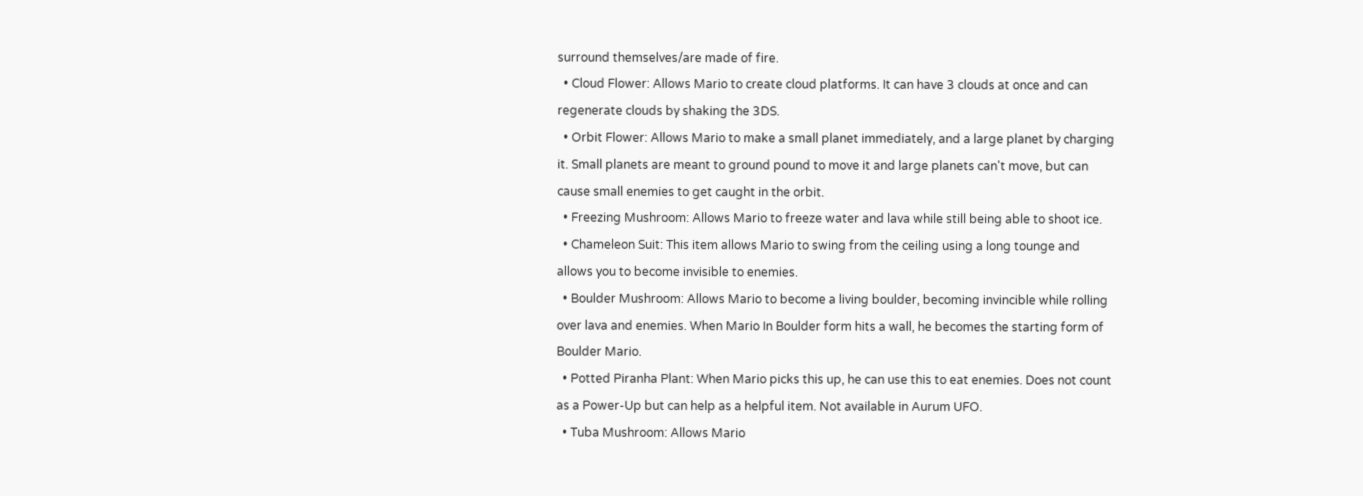surround themselves/are made of fire.
  • Cloud Flower: Allows Mario to create cloud platforms. It can have 3 clouds at once and can regenerate clouds by shaking the 3DS.
  • Orbit Flower: Allows Mario to make a small planet immediately, and a large planet by charging it. Small planets are meant to ground pound to move it and large planets can't move, but can cause small enemies to get caught in the orbit.
  • Freezing Mushroom: Allows Mario to freeze water and lava while still being able to shoot ice.
  • Chameleon Suit: This item allows Mario to swing from the ceiling using a long tounge and allows you to become invisible to enemies.
  • Boulder Mushroom: Allows Mario to become a living boulder, becoming invincible while rolling over lava and enemies. When Mario In Boulder form hits a wall, he becomes the starting form of Boulder Mario.
  • Potted Piranha Plant: When Mario picks this up, he can use this to eat enemies. Does not count as a Power-Up but can help as a helpful item. Not available in Aurum UFO.
  • Tuba Mushroom: Allows Mario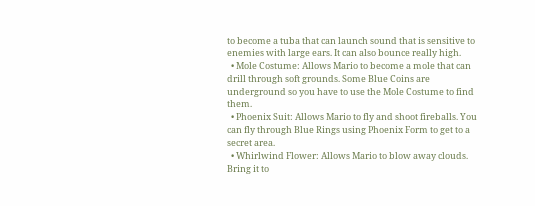to become a tuba that can launch sound that is sensitive to enemies with large ears. It can also bounce really high.
  • Mole Costume: Allows Mario to become a mole that can drill through soft grounds. Some Blue Coins are underground so you have to use the Mole Costume to find them.
  • Phoenix Suit: Allows Mario to fly and shoot fireballs. You can fly through Blue Rings using Phoenix Form to get to a secret area.
  • Whirlwind Flower: Allows Mario to blow away clouds. Bring it to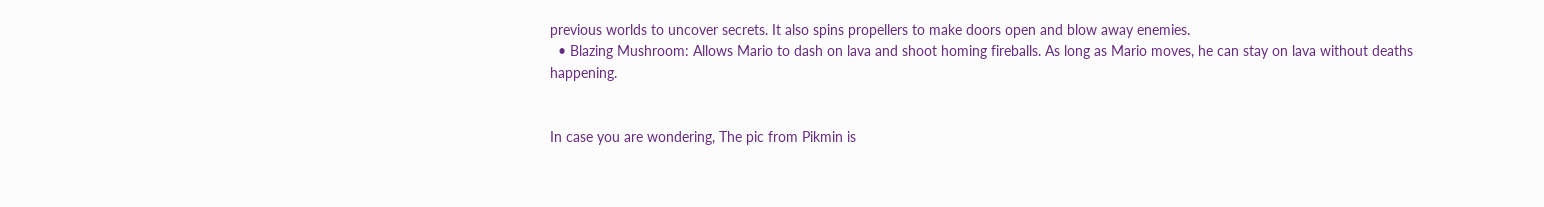previous worlds to uncover secrets. It also spins propellers to make doors open and blow away enemies.
  • Blazing Mushroom: Allows Mario to dash on lava and shoot homing fireballs. As long as Mario moves, he can stay on lava without deaths happening.


In case you are wondering, The pic from Pikmin is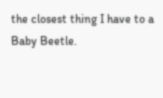the closest thing I have to a Baby Beetle.